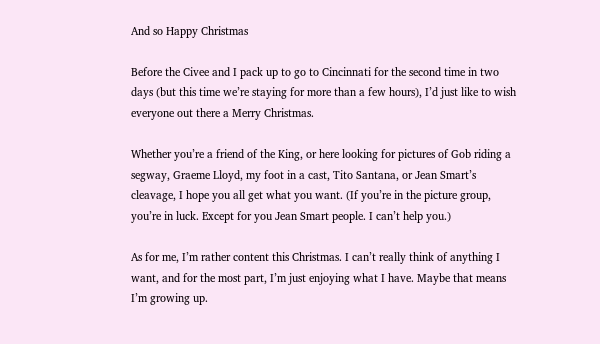And so Happy Christmas

Before the Civee and I pack up to go to Cincinnati for the second time in two days (but this time we’re staying for more than a few hours), I’d just like to wish everyone out there a Merry Christmas.

Whether you’re a friend of the King, or here looking for pictures of Gob riding a segway, Graeme Lloyd, my foot in a cast, Tito Santana, or Jean Smart’s cleavage, I hope you all get what you want. (If you’re in the picture group, you’re in luck. Except for you Jean Smart people. I can’t help you.)

As for me, I’m rather content this Christmas. I can’t really think of anything I want, and for the most part, I’m just enjoying what I have. Maybe that means I’m growing up.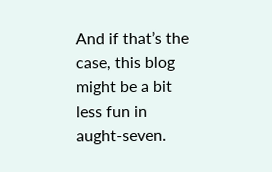And if that’s the case, this blog might be a bit less fun in aught-seven.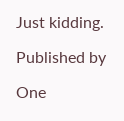Just kidding.

Published by

One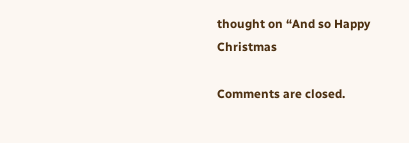thought on “And so Happy Christmas

Comments are closed.